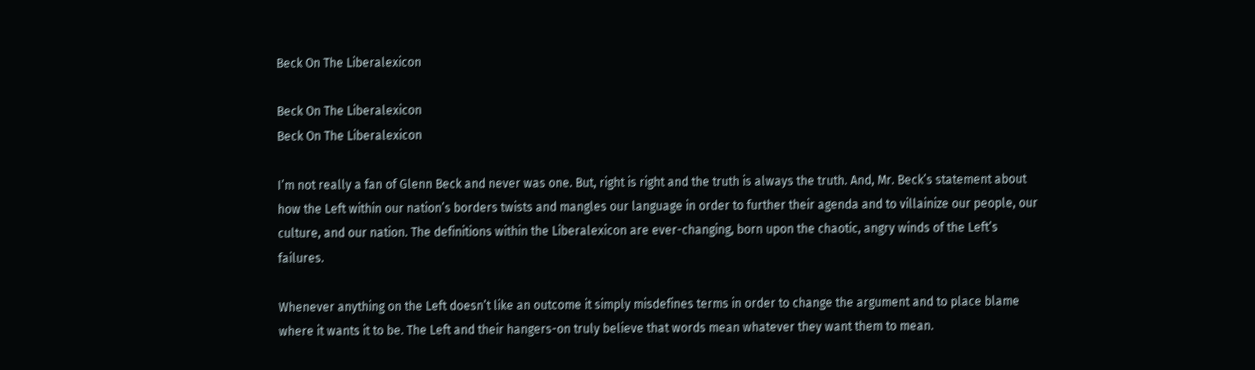Beck On The Liberalexicon

Beck On The Liberalexicon
Beck On The Liberalexicon

I’m not really a fan of Glenn Beck and never was one. But, right is right and the truth is always the truth. And, Mr. Beck’s statement about how the Left within our nation’s borders twists and mangles our language in order to further their agenda and to villainize our people, our culture, and our nation. The definitions within the Liberalexicon are ever-changing, born upon the chaotic, angry winds of the Left’s failures.

Whenever anything on the Left doesn’t like an outcome it simply misdefines terms in order to change the argument and to place blame where it wants it to be. The Left and their hangers-on truly believe that words mean whatever they want them to mean.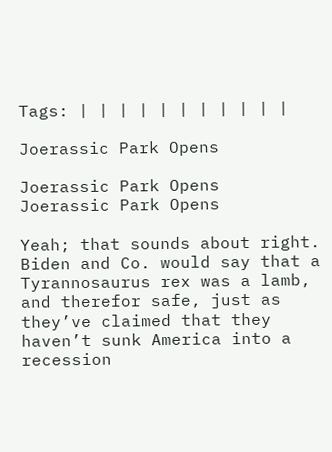Tags: | | | | | | | | | | |

Joerassic Park Opens

Joerassic Park Opens
Joerassic Park Opens

Yeah; that sounds about right. Biden and Co. would say that a Tyrannosaurus rex was a lamb, and therefor safe, just as they’ve claimed that they haven’t sunk America into a recession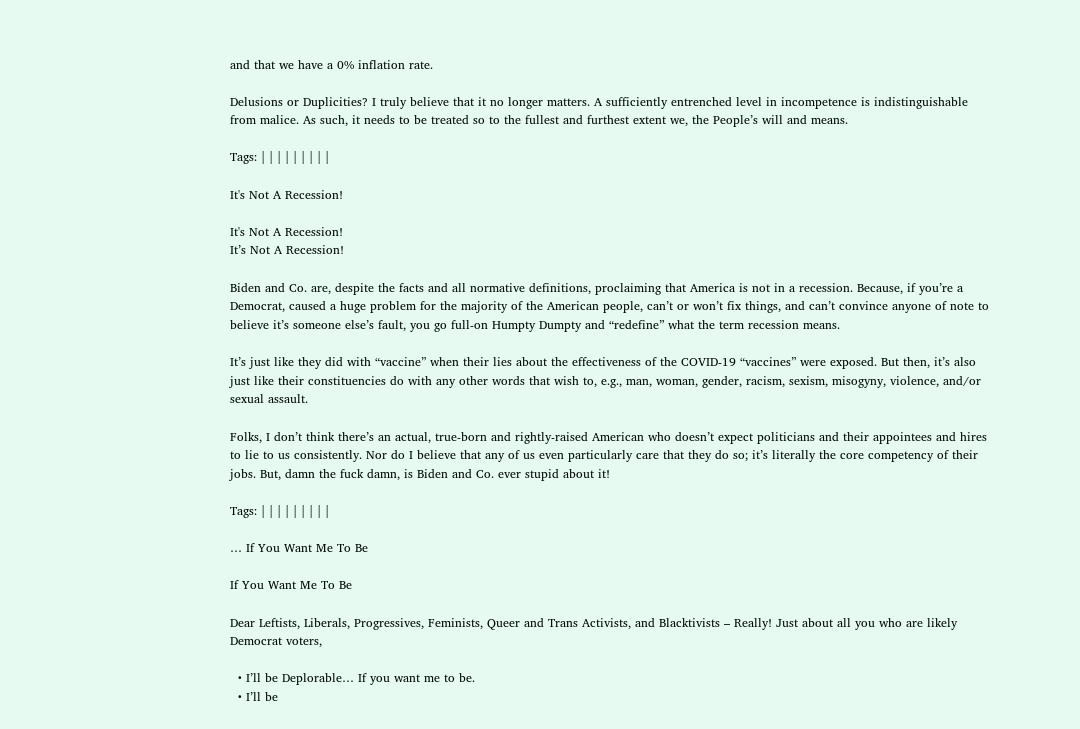and that we have a 0% inflation rate.

Delusions or Duplicities? I truly believe that it no longer matters. A sufficiently entrenched level in incompetence is indistinguishable from malice. As such, it needs to be treated so to the fullest and furthest extent we, the People’s will and means.

Tags: | | | | | | | | |

It's Not A Recession!

It's Not A Recession!
It’s Not A Recession!

Biden and Co. are, despite the facts and all normative definitions, proclaiming that America is not in a recession. Because, if you’re a Democrat, caused a huge problem for the majority of the American people, can’t or won’t fix things, and can’t convince anyone of note to believe it’s someone else’s fault, you go full-on Humpty Dumpty and “redefine” what the term recession means.

It’s just like they did with “vaccine” when their lies about the effectiveness of the COVID-19 “vaccines” were exposed. But then, it’s also just like their constituencies do with any other words that wish to, e.g., man, woman, gender, racism, sexism, misogyny, violence, and/or sexual assault.

Folks, I don’t think there’s an actual, true-born and rightly-raised American who doesn’t expect politicians and their appointees and hires to lie to us consistently. Nor do I believe that any of us even particularly care that they do so; it’s literally the core competency of their jobs. But, damn the fuck damn, is Biden and Co. ever stupid about it!

Tags: | | | | | | | | |

… If You Want Me To Be

If You Want Me To Be

Dear Leftists, Liberals, Progressives, Feminists, Queer and Trans Activists, and Blacktivists – Really! Just about all you who are likely Democrat voters,

  • I’ll be Deplorable… If you want me to be.
  • I’ll be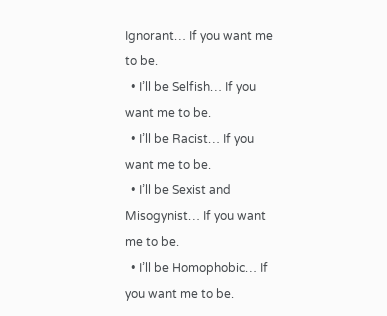Ignorant… If you want me to be.
  • I’ll be Selfish… If you want me to be.
  • I’ll be Racist… If you want me to be.
  • I’ll be Sexist and Misogynist… If you want me to be.
  • I’ll be Homophobic… If you want me to be.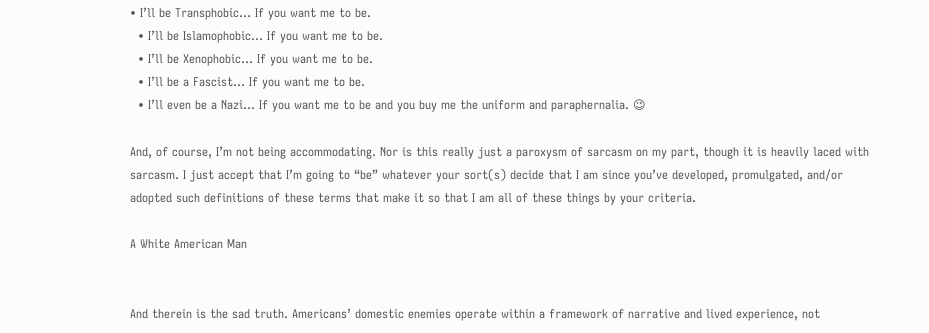• I’ll be Transphobic… If you want me to be.
  • I’ll be Islamophobic… If you want me to be.
  • I’ll be Xenophobic… If you want me to be.
  • I’ll be a Fascist… If you want me to be.
  • I’ll even be a Nazi… If you want me to be and you buy me the uniform and paraphernalia. 😉

And, of course, I’m not being accommodating. Nor is this really just a paroxysm of sarcasm on my part, though it is heavily laced with sarcasm. I just accept that I’m going to “be” whatever your sort(s) decide that I am since you’ve developed, promulgated, and/or adopted such definitions of these terms that make it so that I am all of these things by your criteria.

A White American Man


And therein is the sad truth. Americans’ domestic enemies operate within a framework of narrative and lived experience, not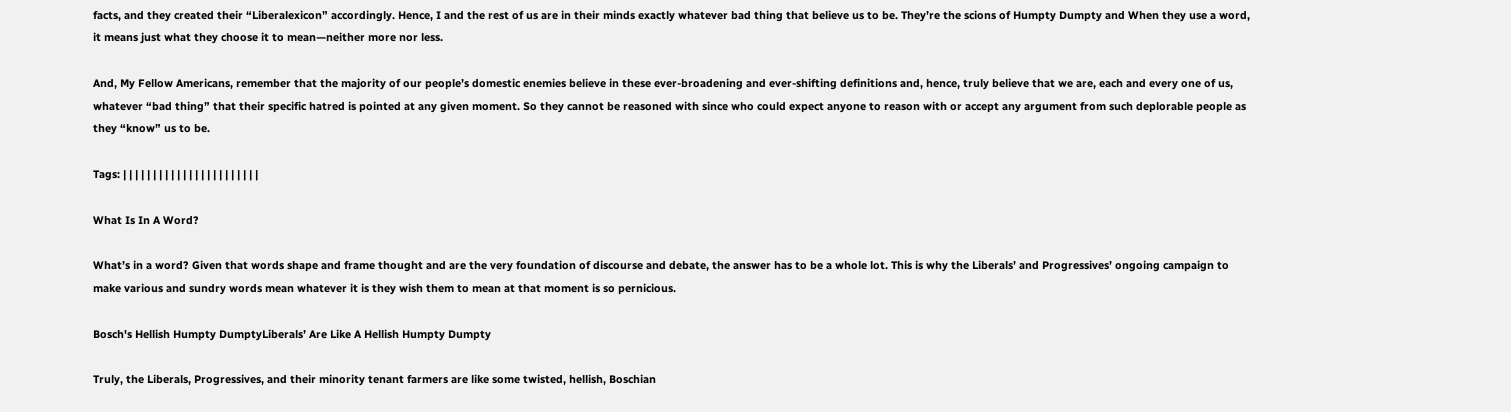facts, and they created their “Liberalexicon” accordingly. Hence, I and the rest of us are in their minds exactly whatever bad thing that believe us to be. They’re the scions of Humpty Dumpty and When they use a word, it means just what they choose it to mean—neither more nor less.

And, My Fellow Americans, remember that the majority of our people’s domestic enemies believe in these ever-broadening and ever-shifting definitions and, hence, truly believe that we are, each and every one of us, whatever “bad thing” that their specific hatred is pointed at any given moment. So they cannot be reasoned with since who could expect anyone to reason with or accept any argument from such deplorable people as they “know” us to be.

Tags: | | | | | | | | | | | | | | | | | | | | | | |

What Is In A Word?

What’s in a word? Given that words shape and frame thought and are the very foundation of discourse and debate, the answer has to be a whole lot. This is why the Liberals’ and Progressives’ ongoing campaign to make various and sundry words mean whatever it is they wish them to mean at that moment is so pernicious.

Bosch's Hellish Humpty DumptyLiberals’ Are Like A Hellish Humpty Dumpty

Truly, the Liberals, Progressives, and their minority tenant farmers are like some twisted, hellish, Boschian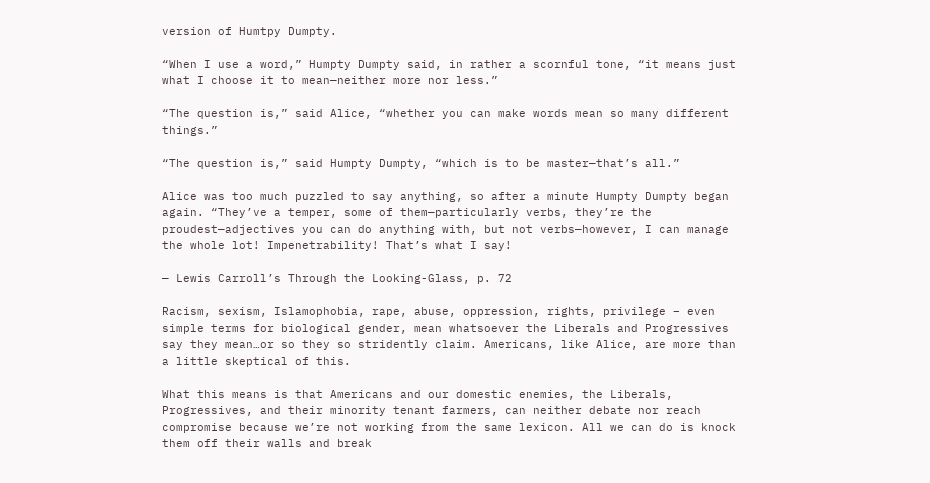version of Humtpy Dumpty.

“When I use a word,” Humpty Dumpty said, in rather a scornful tone, “it means just what I choose it to mean—neither more nor less.”

“The question is,” said Alice, “whether you can make words mean so many different things.”

“The question is,” said Humpty Dumpty, “which is to be master—that’s all.”

Alice was too much puzzled to say anything, so after a minute Humpty Dumpty began again. “They’ve a temper, some of them—particularly verbs, they’re the proudest—adjectives you can do anything with, but not verbs—however, I can manage the whole lot! Impenetrability! That’s what I say!

— Lewis Carroll’s Through the Looking-Glass, p. 72

Racism, sexism, Islamophobia, rape, abuse, oppression, rights, privilege – even simple terms for biological gender, mean whatsoever the Liberals and Progressives say they mean…or so they so stridently claim. Americans, like Alice, are more than a little skeptical of this.

What this means is that Americans and our domestic enemies, the Liberals, Progressives, and their minority tenant farmers, can neither debate nor reach compromise because we’re not working from the same lexicon. All we can do is knock them off their walls and break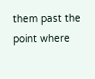them past the point where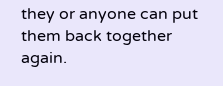they or anyone can put them back together again.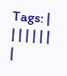Tags: | | | | | | | |